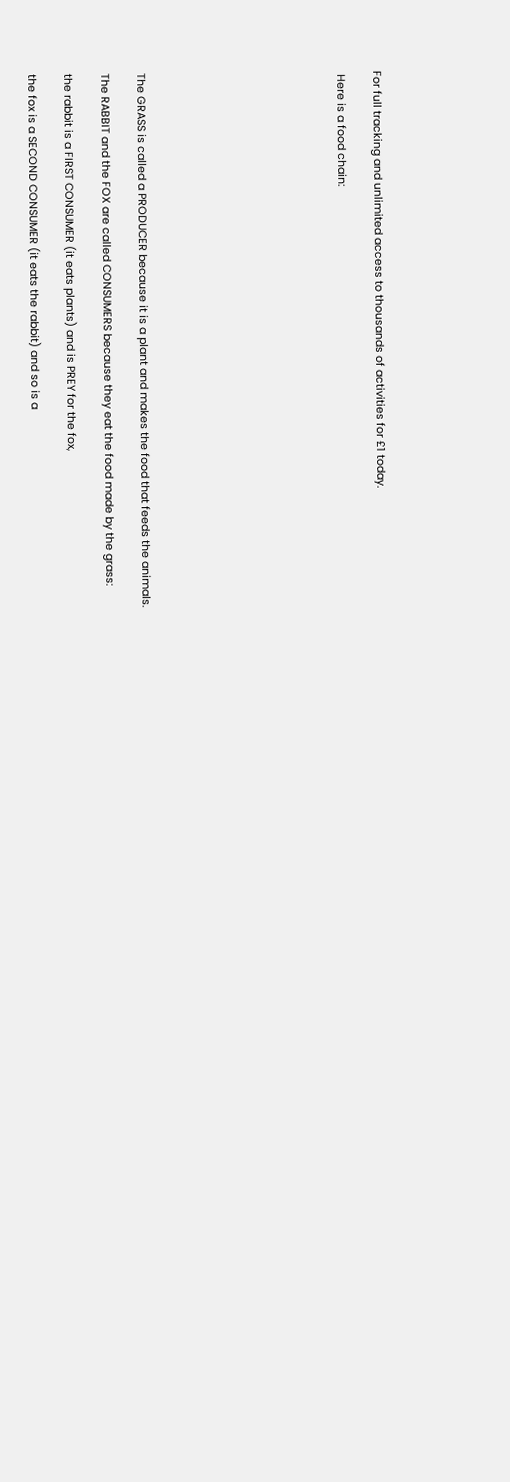For full tracking and unlimited access to thousands of activities for £1 today.

 Here is a food chain:










The GRASS is called a PRODUCER because it is a plant and makes the food that feeds the animals.

The RABBIT and the FOX are called CONSUMERS because they eat the food made by the grass:

the rabbit is a FIRST CONSUMER (it eats plants) and is PREY for the fox,

the fox is a SECOND CONSUMER (it eats the rabbit) and so is a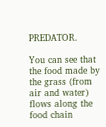PREDATOR.

You can see that the food made by the grass (from air and water) flows along the food chain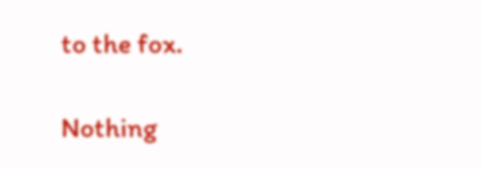to the fox.

Nothing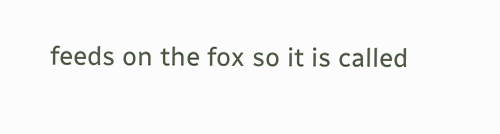feeds on the fox so it is called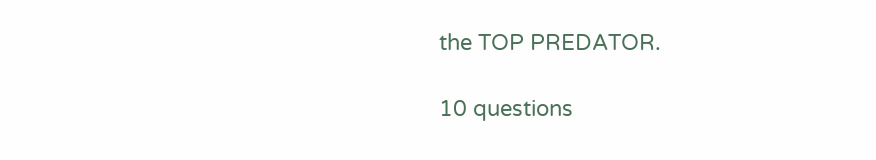the TOP PREDATOR.

10 questions